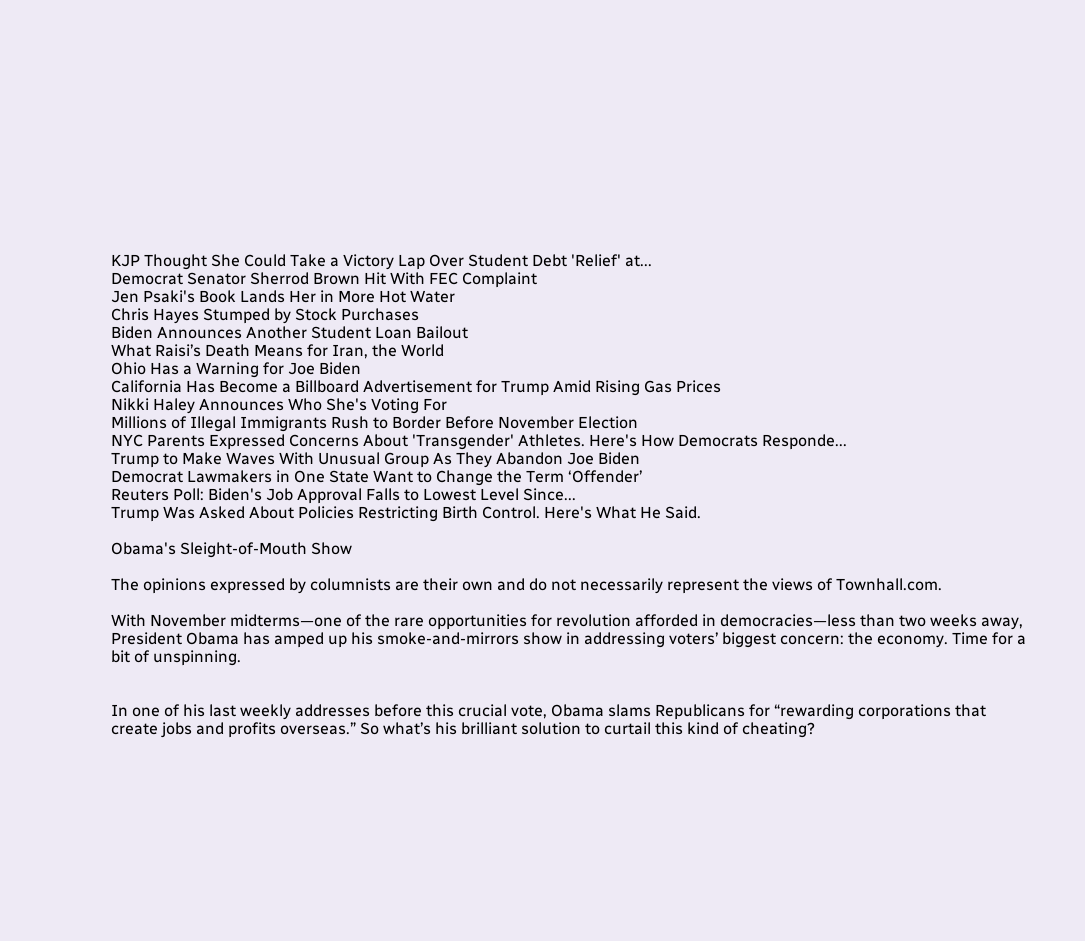KJP Thought She Could Take a Victory Lap Over Student Debt 'Relief' at...
Democrat Senator Sherrod Brown Hit With FEC Complaint
Jen Psaki's Book Lands Her in More Hot Water
Chris Hayes Stumped by Stock Purchases
Biden Announces Another Student Loan Bailout
What Raisi’s Death Means for Iran, the World
Ohio Has a Warning for Joe Biden
California Has Become a Billboard Advertisement for Trump Amid Rising Gas Prices
Nikki Haley Announces Who She's Voting For
Millions of Illegal Immigrants Rush to Border Before November Election
NYC Parents Expressed Concerns About 'Transgender' Athletes. Here's How Democrats Responde...
Trump to Make Waves With Unusual Group As They Abandon Joe Biden
Democrat Lawmakers in One State Want to Change the Term ‘Offender’
Reuters Poll: Biden's Job Approval Falls to Lowest Level Since...
Trump Was Asked About Policies Restricting Birth Control. Here's What He Said.

Obama's Sleight-of-Mouth Show

The opinions expressed by columnists are their own and do not necessarily represent the views of Townhall.com.

With November midterms—one of the rare opportunities for revolution afforded in democracies—less than two weeks away, President Obama has amped up his smoke-and-mirrors show in addressing voters’ biggest concern: the economy. Time for a bit of unspinning.


In one of his last weekly addresses before this crucial vote, Obama slams Republicans for “rewarding corporations that create jobs and profits overseas.” So what’s his brilliant solution to curtail this kind of cheating?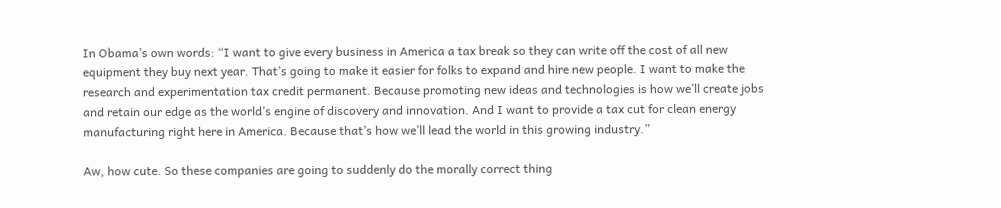In Obama’s own words: “I want to give every business in America a tax break so they can write off the cost of all new equipment they buy next year. That’s going to make it easier for folks to expand and hire new people. I want to make the research and experimentation tax credit permanent. Because promoting new ideas and technologies is how we’ll create jobs and retain our edge as the world’s engine of discovery and innovation. And I want to provide a tax cut for clean energy manufacturing right here in America. Because that’s how we’ll lead the world in this growing industry.”

Aw, how cute. So these companies are going to suddenly do the morally correct thing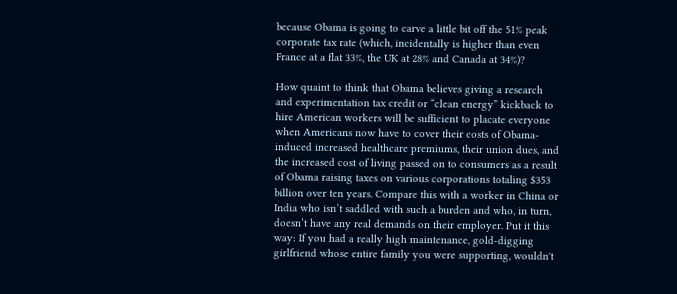because Obama is going to carve a little bit off the 51% peak corporate tax rate (which, incidentally is higher than even France at a flat 33%, the UK at 28% and Canada at 34%)?

How quaint to think that Obama believes giving a research and experimentation tax credit or “clean energy” kickback to hire American workers will be sufficient to placate everyone when Americans now have to cover their costs of Obama-induced increased healthcare premiums, their union dues, and the increased cost of living passed on to consumers as a result of Obama raising taxes on various corporations totaling $353 billion over ten years. Compare this with a worker in China or India who isn’t saddled with such a burden and who, in turn, doesn’t have any real demands on their employer. Put it this way: If you had a really high maintenance, gold-digging girlfriend whose entire family you were supporting, wouldn't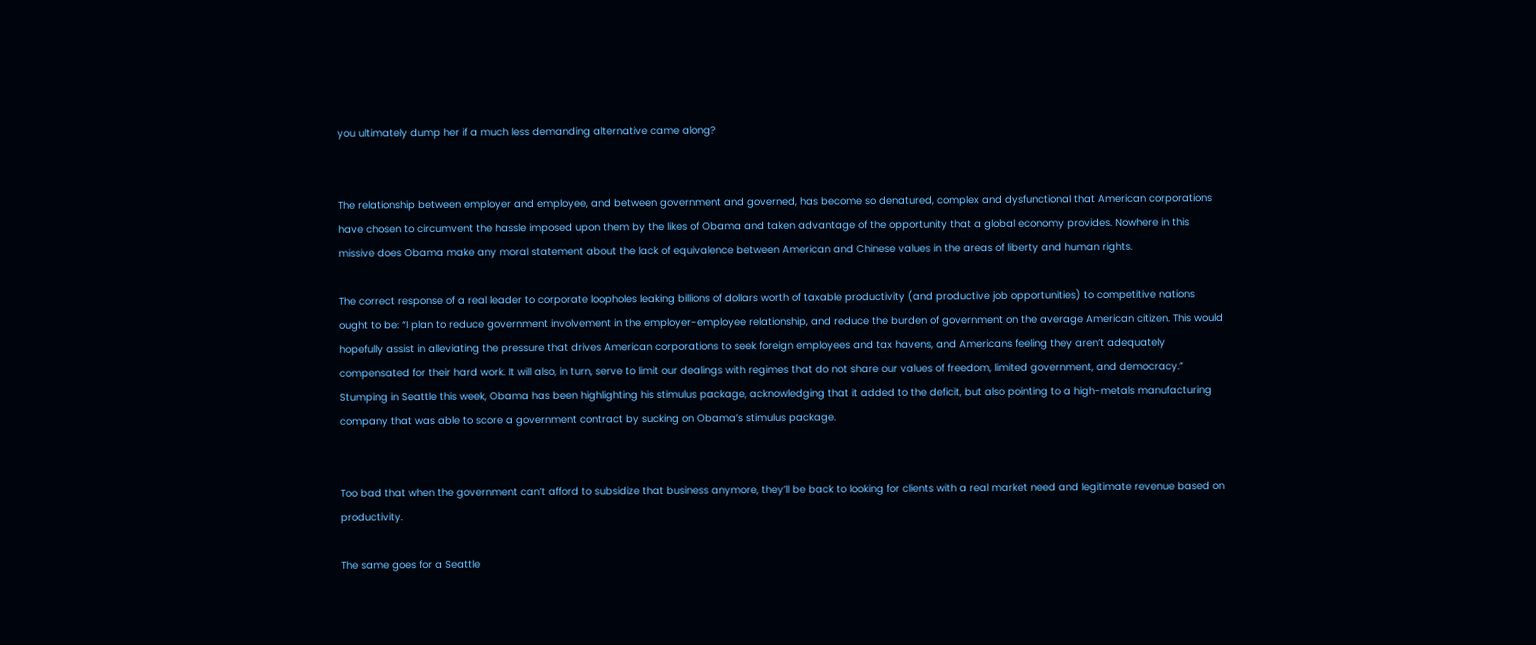you ultimately dump her if a much less demanding alternative came along?


The relationship between employer and employee, and between government and governed, has become so denatured, complex and dysfunctional that American corporations have chosen to circumvent the hassle imposed upon them by the likes of Obama and taken advantage of the opportunity that a global economy provides. Nowhere in this missive does Obama make any moral statement about the lack of equivalence between American and Chinese values in the areas of liberty and human rights.

The correct response of a real leader to corporate loopholes leaking billions of dollars worth of taxable productivity (and productive job opportunities) to competitive nations ought to be: “I plan to reduce government involvement in the employer-employee relationship, and reduce the burden of government on the average American citizen. This would hopefully assist in alleviating the pressure that drives American corporations to seek foreign employees and tax havens, and Americans feeling they aren’t adequately compensated for their hard work. It will also, in turn, serve to limit our dealings with regimes that do not share our values of freedom, limited government, and democracy.” Stumping in Seattle this week, Obama has been highlighting his stimulus package, acknowledging that it added to the deficit, but also pointing to a high-metals manufacturing company that was able to score a government contract by sucking on Obama’s stimulus package.


Too bad that when the government can’t afford to subsidize that business anymore, they’ll be back to looking for clients with a real market need and legitimate revenue based on productivity.

The same goes for a Seattle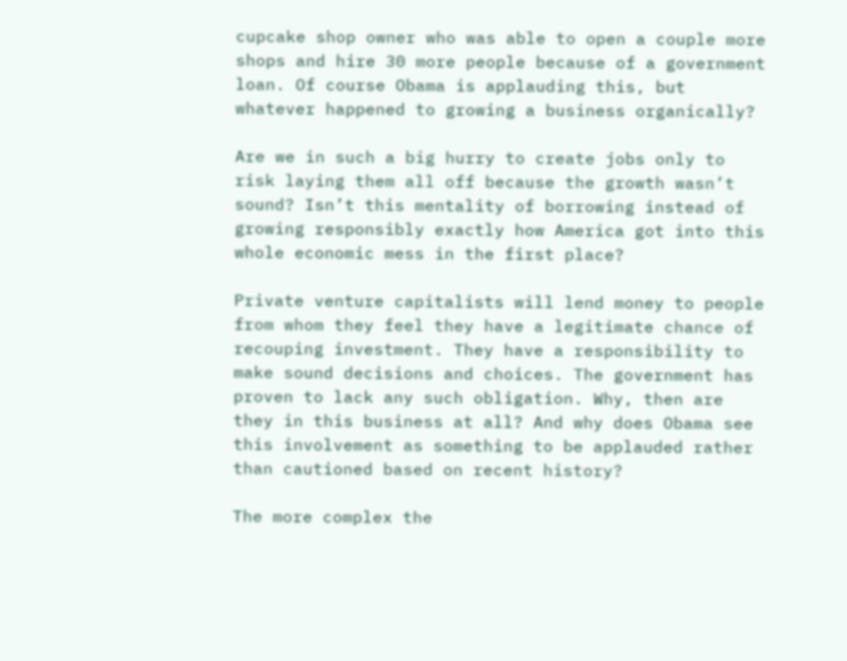cupcake shop owner who was able to open a couple more shops and hire 30 more people because of a government loan. Of course Obama is applauding this, but whatever happened to growing a business organically?

Are we in such a big hurry to create jobs only to risk laying them all off because the growth wasn’t sound? Isn’t this mentality of borrowing instead of growing responsibly exactly how America got into this whole economic mess in the first place?

Private venture capitalists will lend money to people from whom they feel they have a legitimate chance of recouping investment. They have a responsibility to make sound decisions and choices. The government has proven to lack any such obligation. Why, then are they in this business at all? And why does Obama see this involvement as something to be applauded rather than cautioned based on recent history?

The more complex the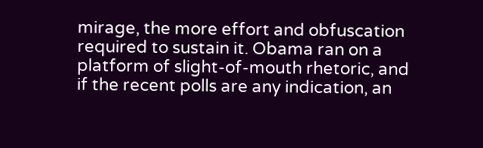mirage, the more effort and obfuscation required to sustain it. Obama ran on a platform of slight-of-mouth rhetoric, and if the recent polls are any indication, an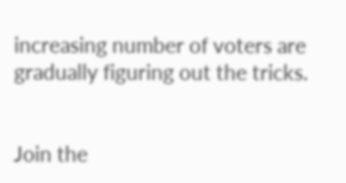increasing number of voters are gradually figuring out the tricks.


Join the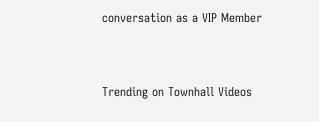conversation as a VIP Member


Trending on Townhall Videos